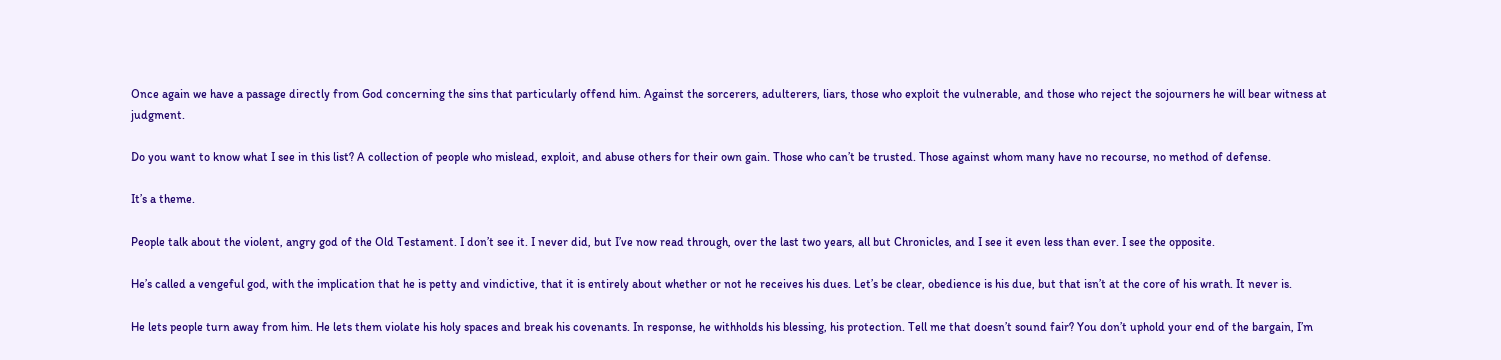Once again we have a passage directly from God concerning the sins that particularly offend him. Against the sorcerers, adulterers, liars, those who exploit the vulnerable, and those who reject the sojourners he will bear witness at judgment.

Do you want to know what I see in this list? A collection of people who mislead, exploit, and abuse others for their own gain. Those who can’t be trusted. Those against whom many have no recourse, no method of defense.

It’s a theme.

People talk about the violent, angry god of the Old Testament. I don’t see it. I never did, but I’ve now read through, over the last two years, all but Chronicles, and I see it even less than ever. I see the opposite.

He’s called a vengeful god, with the implication that he is petty and vindictive, that it is entirely about whether or not he receives his dues. Let’s be clear, obedience is his due, but that isn’t at the core of his wrath. It never is.

He lets people turn away from him. He lets them violate his holy spaces and break his covenants. In response, he withholds his blessing, his protection. Tell me that doesn’t sound fair? You don’t uphold your end of the bargain, I’m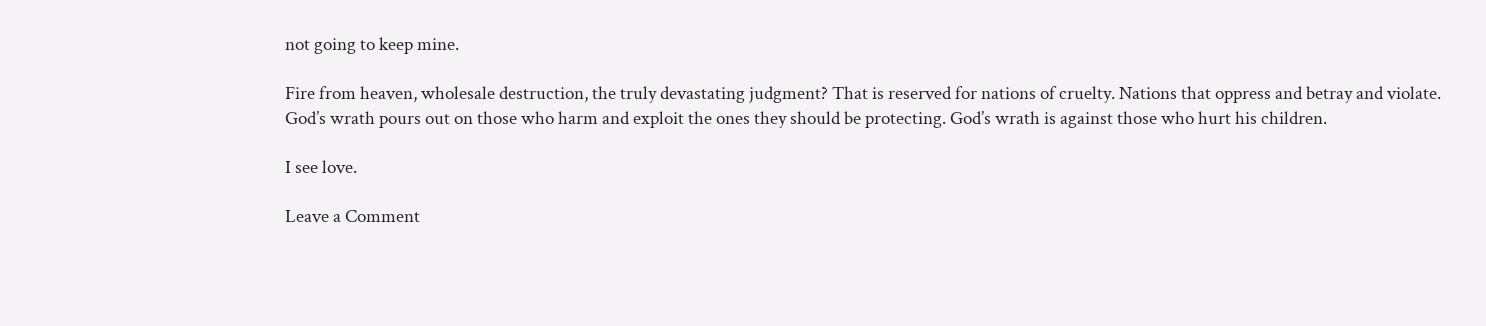not going to keep mine.

Fire from heaven, wholesale destruction, the truly devastating judgment? That is reserved for nations of cruelty. Nations that oppress and betray and violate. God’s wrath pours out on those who harm and exploit the ones they should be protecting. God’s wrath is against those who hurt his children.

I see love.

Leave a Comment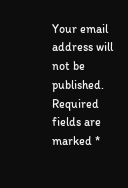Your email address will not be published. Required fields are marked *